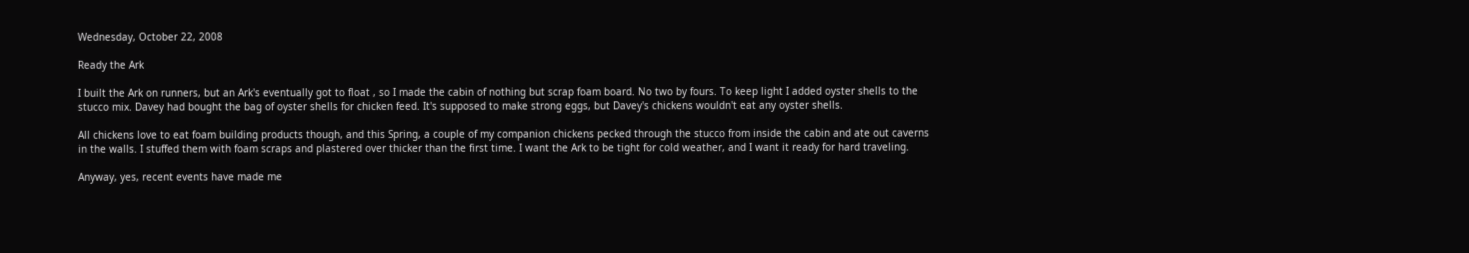Wednesday, October 22, 2008

Ready the Ark

I built the Ark on runners, but an Ark's eventually got to float , so I made the cabin of nothing but scrap foam board. No two by fours. To keep light I added oyster shells to the stucco mix. Davey had bought the bag of oyster shells for chicken feed. It's supposed to make strong eggs, but Davey's chickens wouldn't eat any oyster shells.

All chickens love to eat foam building products though, and this Spring, a couple of my companion chickens pecked through the stucco from inside the cabin and ate out caverns in the walls. I stuffed them with foam scraps and plastered over thicker than the first time. I want the Ark to be tight for cold weather, and I want it ready for hard traveling.

Anyway, yes, recent events have made me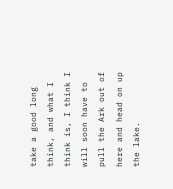take a good long think, and what I think is, I think I will soon have to pull the Ark out of here and head on up the lake.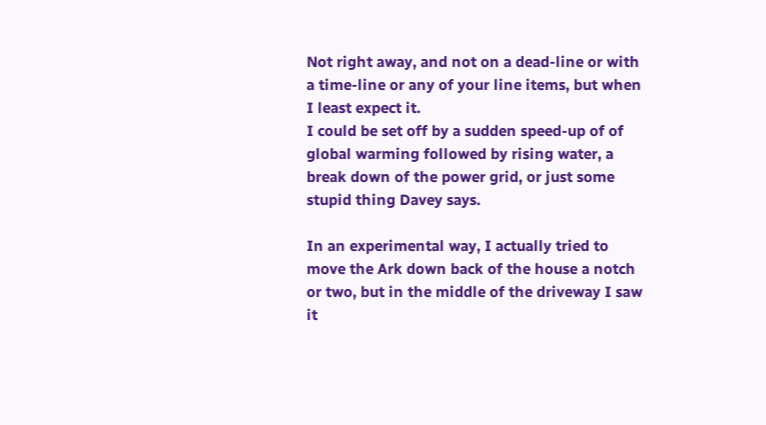Not right away, and not on a dead-line or with a time-line or any of your line items, but when I least expect it.
I could be set off by a sudden speed-up of of global warming followed by rising water, a break down of the power grid, or just some stupid thing Davey says.

In an experimental way, I actually tried to move the Ark down back of the house a notch or two, but in the middle of the driveway I saw it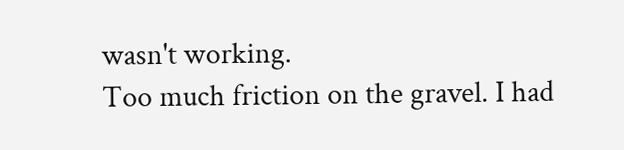wasn't working.
Too much friction on the gravel. I had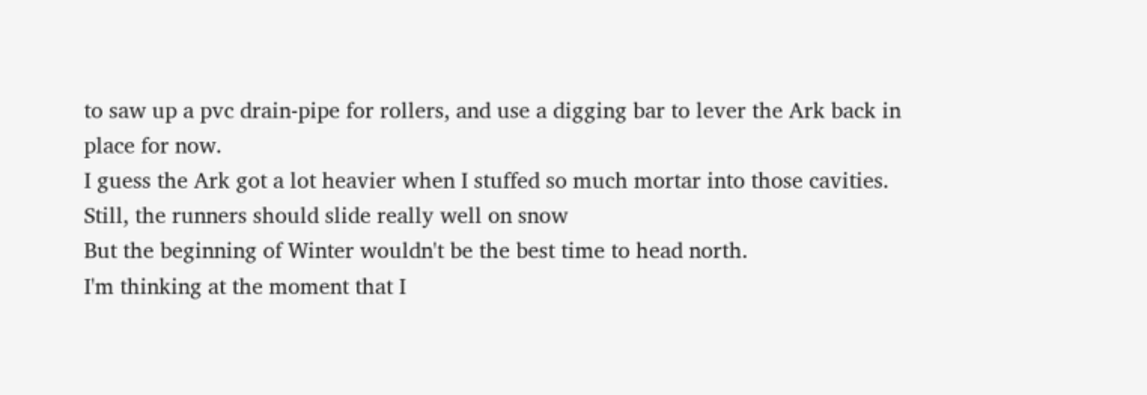to saw up a pvc drain-pipe for rollers, and use a digging bar to lever the Ark back in place for now.
I guess the Ark got a lot heavier when I stuffed so much mortar into those cavities.
Still, the runners should slide really well on snow
But the beginning of Winter wouldn't be the best time to head north.
I'm thinking at the moment that I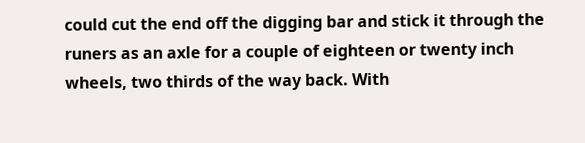could cut the end off the digging bar and stick it through the runers as an axle for a couple of eighteen or twenty inch wheels, two thirds of the way back. With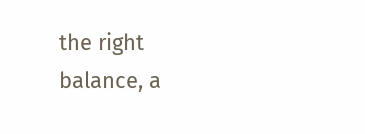the right balance, a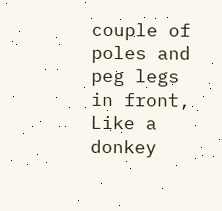couple of poles and peg legs in front, Like a donkey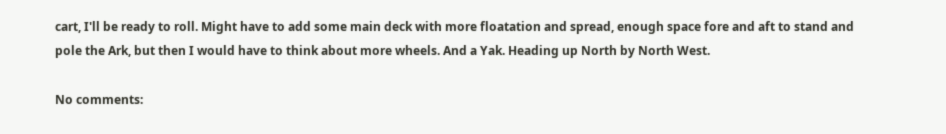cart, I'll be ready to roll. Might have to add some main deck with more floatation and spread, enough space fore and aft to stand and pole the Ark, but then I would have to think about more wheels. And a Yak. Heading up North by North West.

No comments: